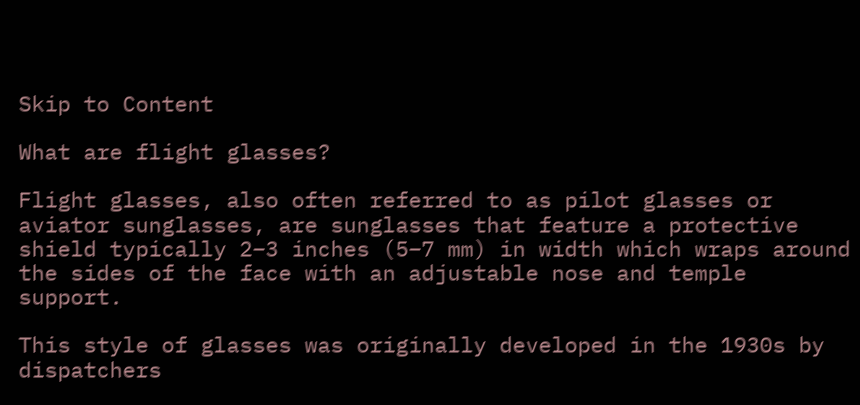Skip to Content

What are flight glasses?

Flight glasses, also often referred to as pilot glasses or aviator sunglasses, are sunglasses that feature a protective shield typically 2–3 inches (5–7 mm) in width which wraps around the sides of the face with an adjustable nose and temple support.

This style of glasses was originally developed in the 1930s by dispatchers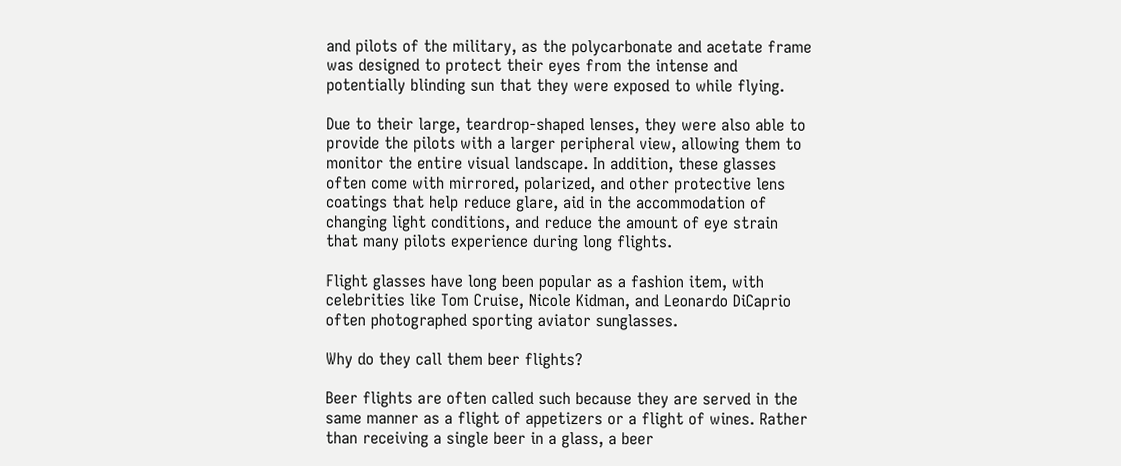and pilots of the military, as the polycarbonate and acetate frame was designed to protect their eyes from the intense and potentially blinding sun that they were exposed to while flying.

Due to their large, teardrop-shaped lenses, they were also able to provide the pilots with a larger peripheral view, allowing them to monitor the entire visual landscape. In addition, these glasses often come with mirrored, polarized, and other protective lens coatings that help reduce glare, aid in the accommodation of changing light conditions, and reduce the amount of eye strain that many pilots experience during long flights.

Flight glasses have long been popular as a fashion item, with celebrities like Tom Cruise, Nicole Kidman, and Leonardo DiCaprio often photographed sporting aviator sunglasses.

Why do they call them beer flights?

Beer flights are often called such because they are served in the same manner as a flight of appetizers or a flight of wines. Rather than receiving a single beer in a glass, a beer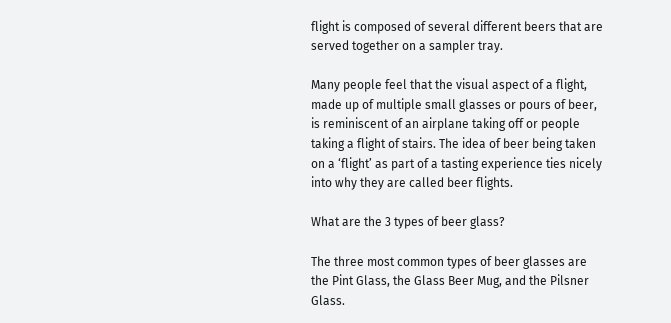flight is composed of several different beers that are served together on a sampler tray.

Many people feel that the visual aspect of a flight, made up of multiple small glasses or pours of beer, is reminiscent of an airplane taking off or people taking a flight of stairs. The idea of beer being taken on a ‘flight’ as part of a tasting experience ties nicely into why they are called beer flights.

What are the 3 types of beer glass?

The three most common types of beer glasses are the Pint Glass, the Glass Beer Mug, and the Pilsner Glass.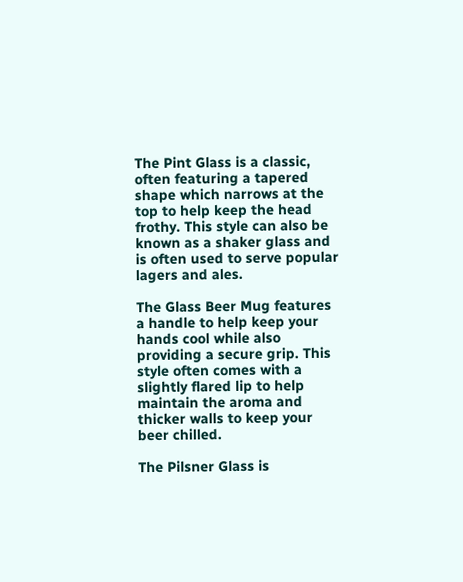The Pint Glass is a classic, often featuring a tapered shape which narrows at the top to help keep the head frothy. This style can also be known as a shaker glass and is often used to serve popular lagers and ales.

The Glass Beer Mug features a handle to help keep your hands cool while also providing a secure grip. This style often comes with a slightly flared lip to help maintain the aroma and thicker walls to keep your beer chilled.

The Pilsner Glass is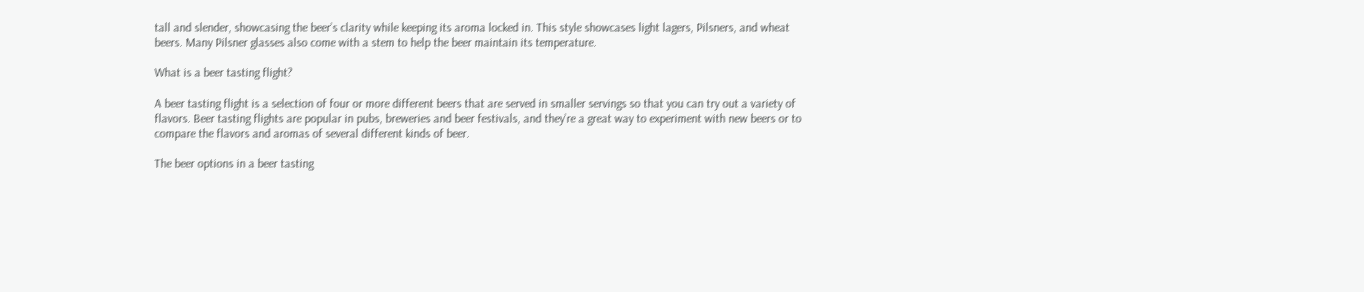tall and slender, showcasing the beer’s clarity while keeping its aroma locked in. This style showcases light lagers, Pilsners, and wheat beers. Many Pilsner glasses also come with a stem to help the beer maintain its temperature.

What is a beer tasting flight?

A beer tasting flight is a selection of four or more different beers that are served in smaller servings so that you can try out a variety of flavors. Beer tasting flights are popular in pubs, breweries and beer festivals, and they’re a great way to experiment with new beers or to compare the flavors and aromas of several different kinds of beer.

The beer options in a beer tasting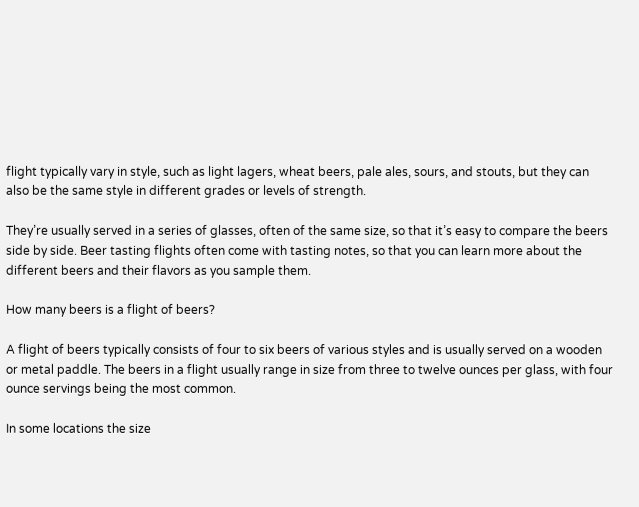flight typically vary in style, such as light lagers, wheat beers, pale ales, sours, and stouts, but they can also be the same style in different grades or levels of strength.

They’re usually served in a series of glasses, often of the same size, so that it’s easy to compare the beers side by side. Beer tasting flights often come with tasting notes, so that you can learn more about the different beers and their flavors as you sample them.

How many beers is a flight of beers?

A flight of beers typically consists of four to six beers of various styles and is usually served on a wooden or metal paddle. The beers in a flight usually range in size from three to twelve ounces per glass, with four ounce servings being the most common.

In some locations the size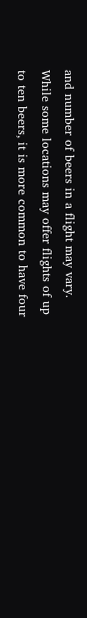and number of beers in a flight may vary. While some locations may offer flights of up to ten beers, it is more common to have four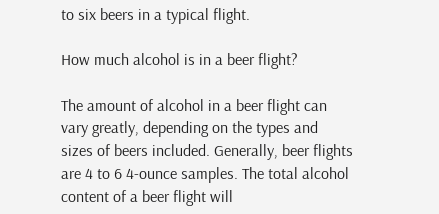to six beers in a typical flight.

How much alcohol is in a beer flight?

The amount of alcohol in a beer flight can vary greatly, depending on the types and sizes of beers included. Generally, beer flights are 4 to 6 4-ounce samples. The total alcohol content of a beer flight will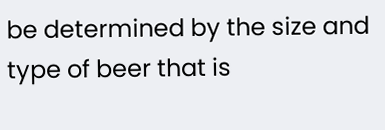be determined by the size and type of beer that is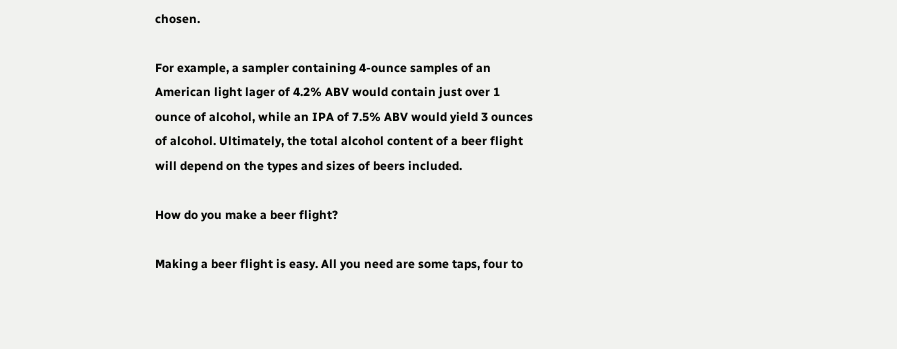chosen.

For example, a sampler containing 4-ounce samples of an American light lager of 4.2% ABV would contain just over 1 ounce of alcohol, while an IPA of 7.5% ABV would yield 3 ounces of alcohol. Ultimately, the total alcohol content of a beer flight will depend on the types and sizes of beers included.

How do you make a beer flight?

Making a beer flight is easy. All you need are some taps, four to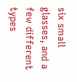six small glasses, and a few different types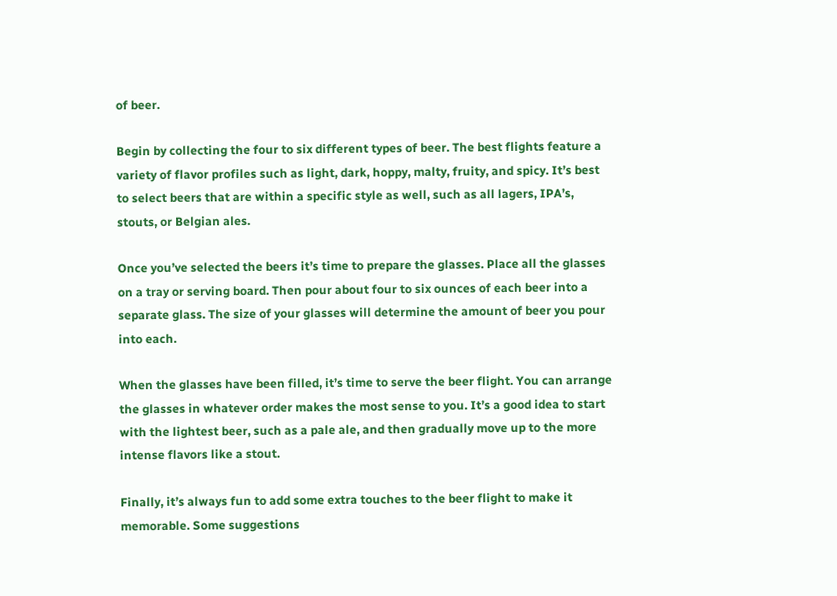of beer.

Begin by collecting the four to six different types of beer. The best flights feature a variety of flavor profiles such as light, dark, hoppy, malty, fruity, and spicy. It’s best to select beers that are within a specific style as well, such as all lagers, IPA’s, stouts, or Belgian ales.

Once you’ve selected the beers it’s time to prepare the glasses. Place all the glasses on a tray or serving board. Then pour about four to six ounces of each beer into a separate glass. The size of your glasses will determine the amount of beer you pour into each.

When the glasses have been filled, it’s time to serve the beer flight. You can arrange the glasses in whatever order makes the most sense to you. It’s a good idea to start with the lightest beer, such as a pale ale, and then gradually move up to the more intense flavors like a stout.

Finally, it’s always fun to add some extra touches to the beer flight to make it memorable. Some suggestions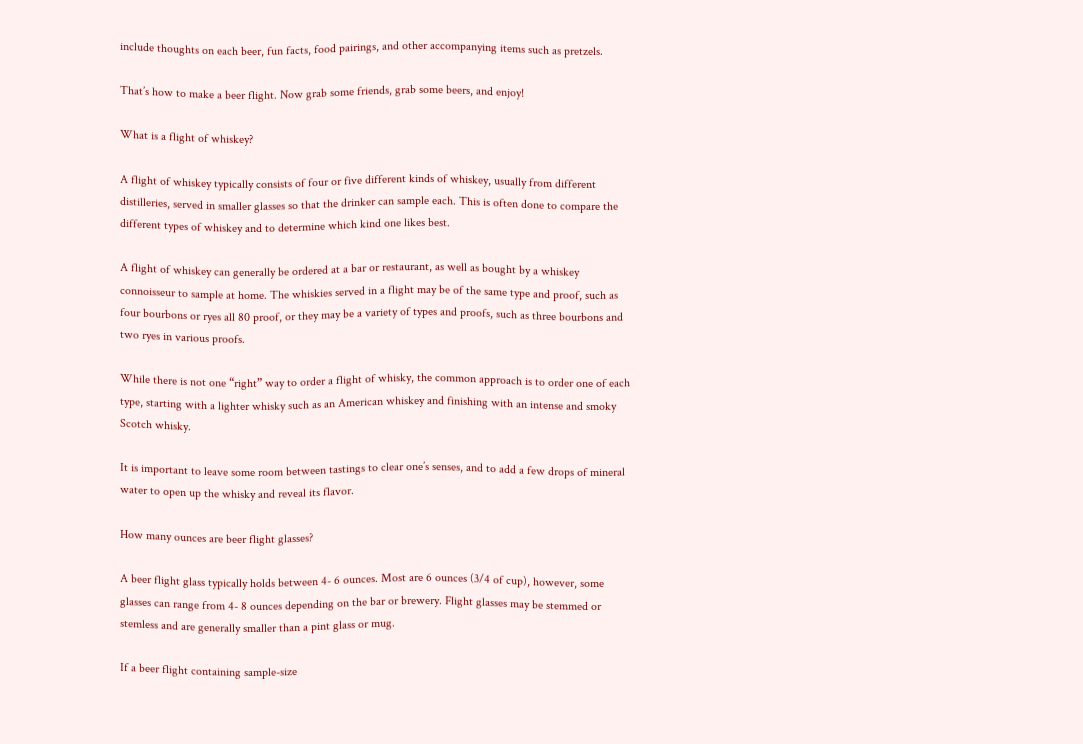include thoughts on each beer, fun facts, food pairings, and other accompanying items such as pretzels.

That’s how to make a beer flight. Now grab some friends, grab some beers, and enjoy!

What is a flight of whiskey?

A flight of whiskey typically consists of four or five different kinds of whiskey, usually from different distilleries, served in smaller glasses so that the drinker can sample each. This is often done to compare the different types of whiskey and to determine which kind one likes best.

A flight of whiskey can generally be ordered at a bar or restaurant, as well as bought by a whiskey connoisseur to sample at home. The whiskies served in a flight may be of the same type and proof, such as four bourbons or ryes all 80 proof, or they may be a variety of types and proofs, such as three bourbons and two ryes in various proofs.

While there is not one “right” way to order a flight of whisky, the common approach is to order one of each type, starting with a lighter whisky such as an American whiskey and finishing with an intense and smoky Scotch whisky.

It is important to leave some room between tastings to clear one’s senses, and to add a few drops of mineral water to open up the whisky and reveal its flavor.

How many ounces are beer flight glasses?

A beer flight glass typically holds between 4- 6 ounces. Most are 6 ounces (3/4 of cup), however, some glasses can range from 4- 8 ounces depending on the bar or brewery. Flight glasses may be stemmed or stemless and are generally smaller than a pint glass or mug.

If a beer flight containing sample-size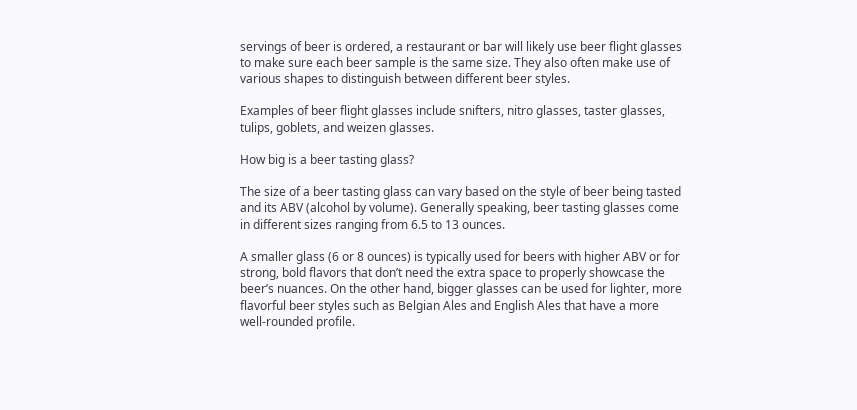servings of beer is ordered, a restaurant or bar will likely use beer flight glasses to make sure each beer sample is the same size. They also often make use of various shapes to distinguish between different beer styles.

Examples of beer flight glasses include snifters, nitro glasses, taster glasses, tulips, goblets, and weizen glasses.

How big is a beer tasting glass?

The size of a beer tasting glass can vary based on the style of beer being tasted and its ABV (alcohol by volume). Generally speaking, beer tasting glasses come in different sizes ranging from 6.5 to 13 ounces.

A smaller glass (6 or 8 ounces) is typically used for beers with higher ABV or for strong, bold flavors that don’t need the extra space to properly showcase the beer’s nuances. On the other hand, bigger glasses can be used for lighter, more flavorful beer styles such as Belgian Ales and English Ales that have a more well-rounded profile.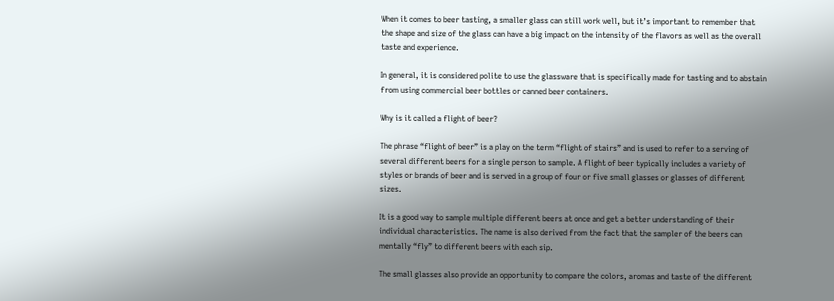When it comes to beer tasting, a smaller glass can still work well, but it’s important to remember that the shape and size of the glass can have a big impact on the intensity of the flavors as well as the overall taste and experience.

In general, it is considered polite to use the glassware that is specifically made for tasting and to abstain from using commercial beer bottles or canned beer containers.

Why is it called a flight of beer?

The phrase “flight of beer” is a play on the term “flight of stairs” and is used to refer to a serving of several different beers for a single person to sample. A flight of beer typically includes a variety of styles or brands of beer and is served in a group of four or five small glasses or glasses of different sizes.

It is a good way to sample multiple different beers at once and get a better understanding of their individual characteristics. The name is also derived from the fact that the sampler of the beers can mentally “fly” to different beers with each sip.

The small glasses also provide an opportunity to compare the colors, aromas and taste of the different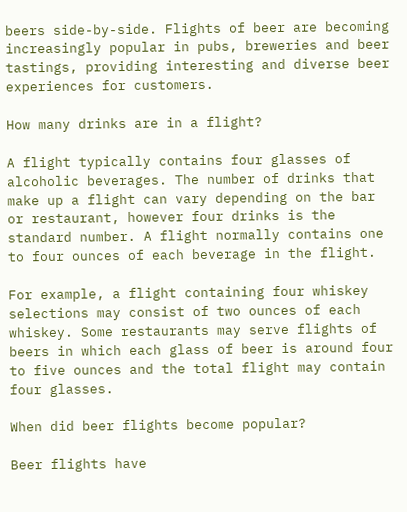beers side-by-side. Flights of beer are becoming increasingly popular in pubs, breweries and beer tastings, providing interesting and diverse beer experiences for customers.

How many drinks are in a flight?

A flight typically contains four glasses of alcoholic beverages. The number of drinks that make up a flight can vary depending on the bar or restaurant, however four drinks is the standard number. A flight normally contains one to four ounces of each beverage in the flight.

For example, a flight containing four whiskey selections may consist of two ounces of each whiskey. Some restaurants may serve flights of beers in which each glass of beer is around four to five ounces and the total flight may contain four glasses.

When did beer flights become popular?

Beer flights have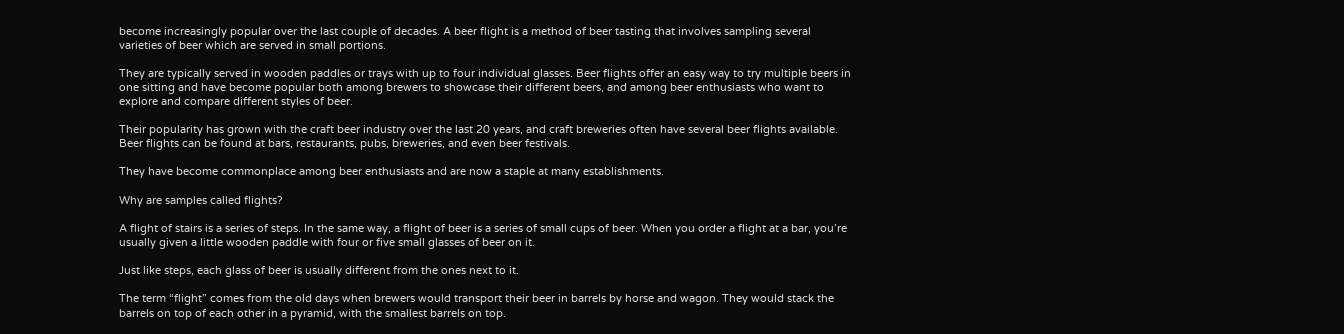become increasingly popular over the last couple of decades. A beer flight is a method of beer tasting that involves sampling several varieties of beer which are served in small portions.

They are typically served in wooden paddles or trays with up to four individual glasses. Beer flights offer an easy way to try multiple beers in one sitting and have become popular both among brewers to showcase their different beers, and among beer enthusiasts who want to explore and compare different styles of beer.

Their popularity has grown with the craft beer industry over the last 20 years, and craft breweries often have several beer flights available. Beer flights can be found at bars, restaurants, pubs, breweries, and even beer festivals.

They have become commonplace among beer enthusiasts and are now a staple at many establishments.

Why are samples called flights?

A flight of stairs is a series of steps. In the same way, a flight of beer is a series of small cups of beer. When you order a flight at a bar, you’re usually given a little wooden paddle with four or five small glasses of beer on it.

Just like steps, each glass of beer is usually different from the ones next to it.

The term “flight” comes from the old days when brewers would transport their beer in barrels by horse and wagon. They would stack the barrels on top of each other in a pyramid, with the smallest barrels on top.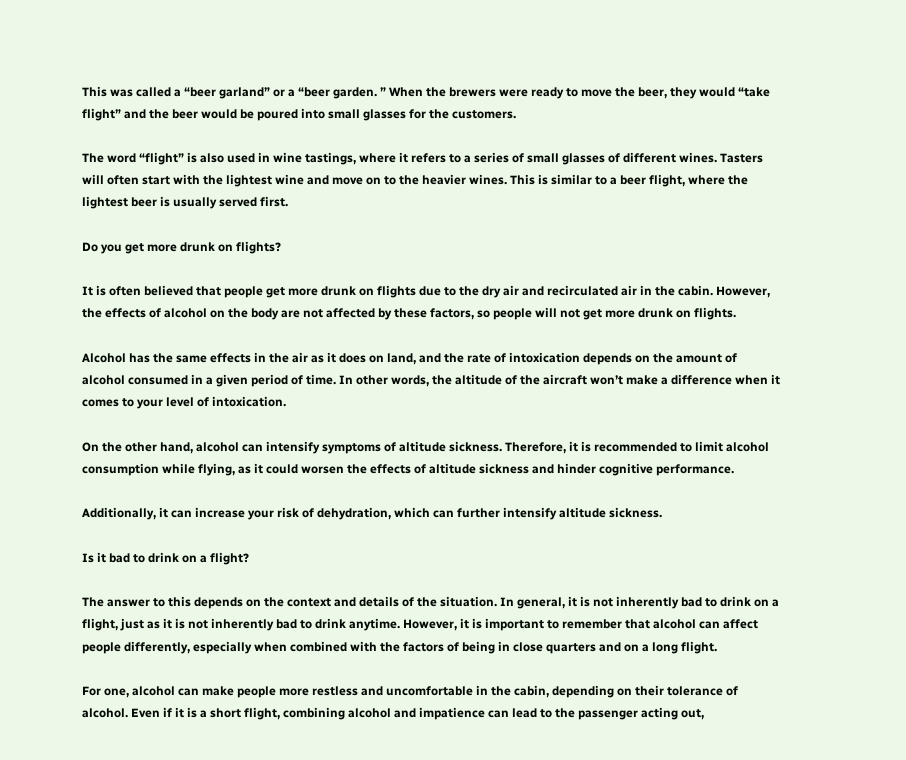This was called a “beer garland” or a “beer garden. ” When the brewers were ready to move the beer, they would “take flight” and the beer would be poured into small glasses for the customers.

The word “flight” is also used in wine tastings, where it refers to a series of small glasses of different wines. Tasters will often start with the lightest wine and move on to the heavier wines. This is similar to a beer flight, where the lightest beer is usually served first.

Do you get more drunk on flights?

It is often believed that people get more drunk on flights due to the dry air and recirculated air in the cabin. However, the effects of alcohol on the body are not affected by these factors, so people will not get more drunk on flights.

Alcohol has the same effects in the air as it does on land, and the rate of intoxication depends on the amount of alcohol consumed in a given period of time. In other words, the altitude of the aircraft won’t make a difference when it comes to your level of intoxication.

On the other hand, alcohol can intensify symptoms of altitude sickness. Therefore, it is recommended to limit alcohol consumption while flying, as it could worsen the effects of altitude sickness and hinder cognitive performance.

Additionally, it can increase your risk of dehydration, which can further intensify altitude sickness.

Is it bad to drink on a flight?

The answer to this depends on the context and details of the situation. In general, it is not inherently bad to drink on a flight, just as it is not inherently bad to drink anytime. However, it is important to remember that alcohol can affect people differently, especially when combined with the factors of being in close quarters and on a long flight.

For one, alcohol can make people more restless and uncomfortable in the cabin, depending on their tolerance of alcohol. Even if it is a short flight, combining alcohol and impatience can lead to the passenger acting out,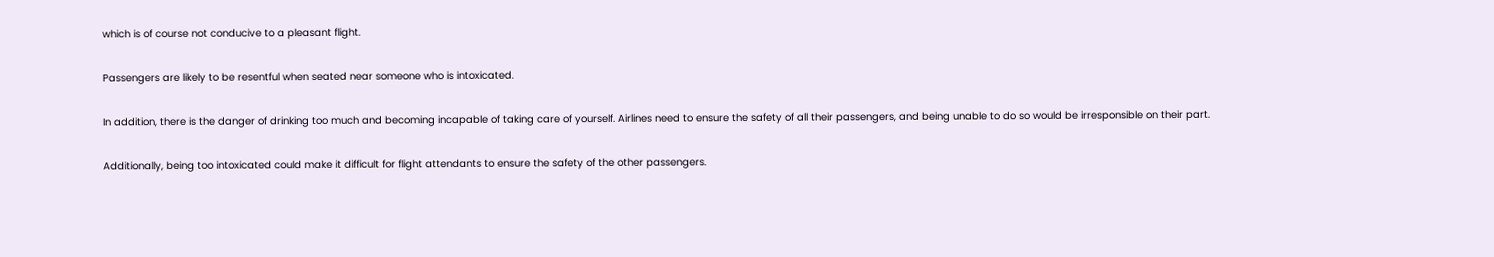which is of course not conducive to a pleasant flight.

Passengers are likely to be resentful when seated near someone who is intoxicated.

In addition, there is the danger of drinking too much and becoming incapable of taking care of yourself. Airlines need to ensure the safety of all their passengers, and being unable to do so would be irresponsible on their part.

Additionally, being too intoxicated could make it difficult for flight attendants to ensure the safety of the other passengers.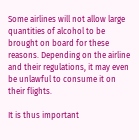Some airlines will not allow large quantities of alcohol to be brought on board for these reasons. Depending on the airline and their regulations, it may even be unlawful to consume it on their flights.

It is thus important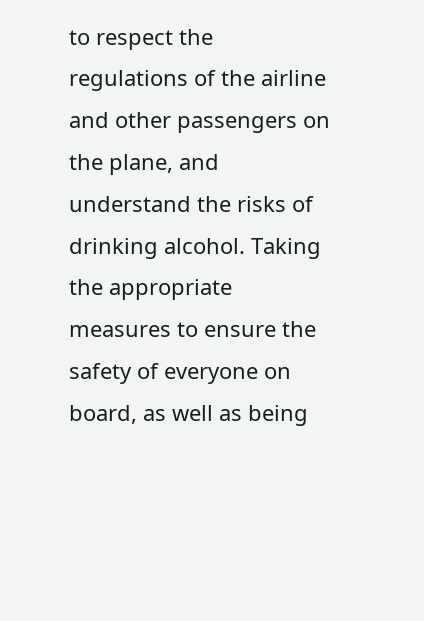to respect the regulations of the airline and other passengers on the plane, and understand the risks of drinking alcohol. Taking the appropriate measures to ensure the safety of everyone on board, as well as being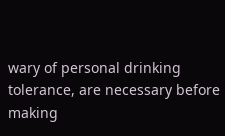wary of personal drinking tolerance, are necessary before making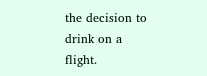the decision to drink on a flight.